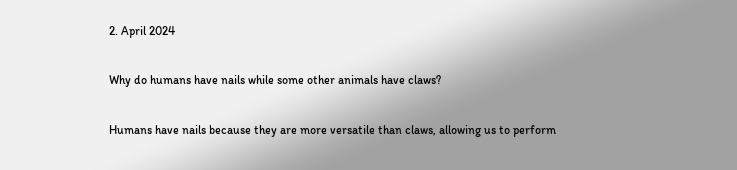2. April 2024

Why do humans have nails while some other animals have claws?

Humans have nails because they are more versatile than claws, allowing us to perform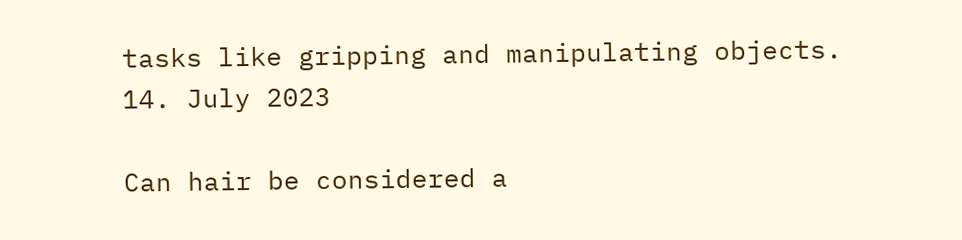tasks like gripping and manipulating objects.
14. July 2023

Can hair be considered a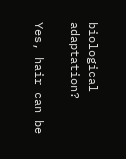biological adaptation?

Yes, hair can be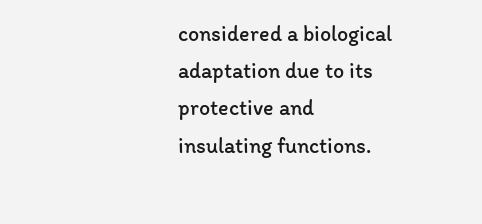considered a biological adaptation due to its protective and insulating functions.